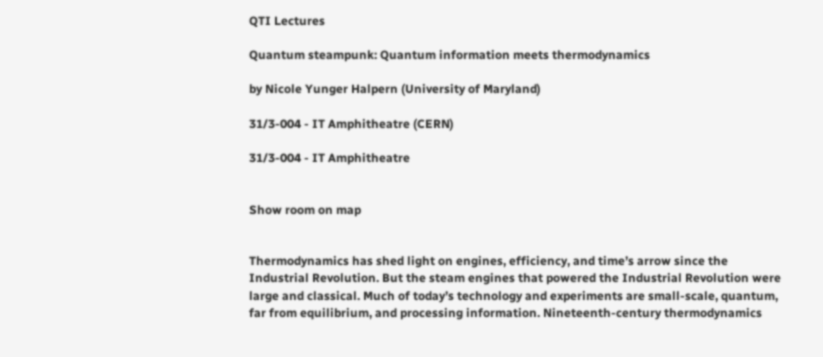QTI Lectures

Quantum steampunk: Quantum information meets thermodynamics

by Nicole Yunger Halpern (University of Maryland)

31/3-004 - IT Amphitheatre (CERN)

31/3-004 - IT Amphitheatre


Show room on map


Thermodynamics has shed light on engines, efficiency, and time’s arrow since the Industrial Revolution. But the steam engines that powered the Industrial Revolution were large and classical. Much of today’s technology and experiments are small-scale, quantum, far from equilibrium, and processing information. Nineteenth-century thermodynamics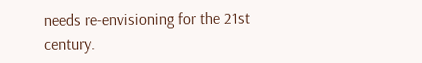needs re-envisioning for the 21st century.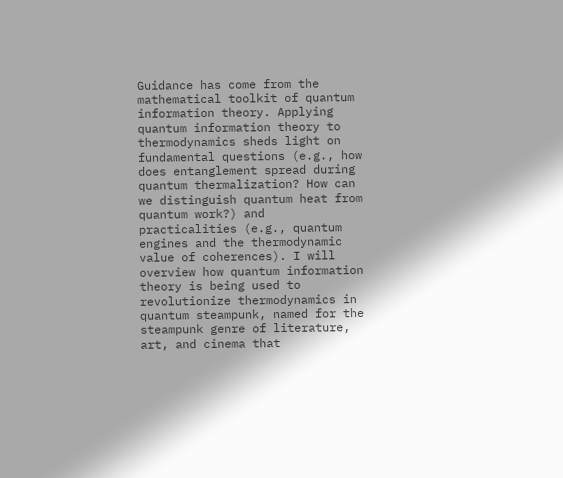Guidance has come from the mathematical toolkit of quantum information theory. Applying quantum information theory to thermodynamics sheds light on fundamental questions (e.g., how does entanglement spread during quantum thermalization? How can we distinguish quantum heat from quantum work?) and practicalities (e.g., quantum engines and the thermodynamic value of coherences). I will overview how quantum information theory is being used to revolutionize thermodynamics in quantum steampunk, named for the steampunk genre of literature, art, and cinema that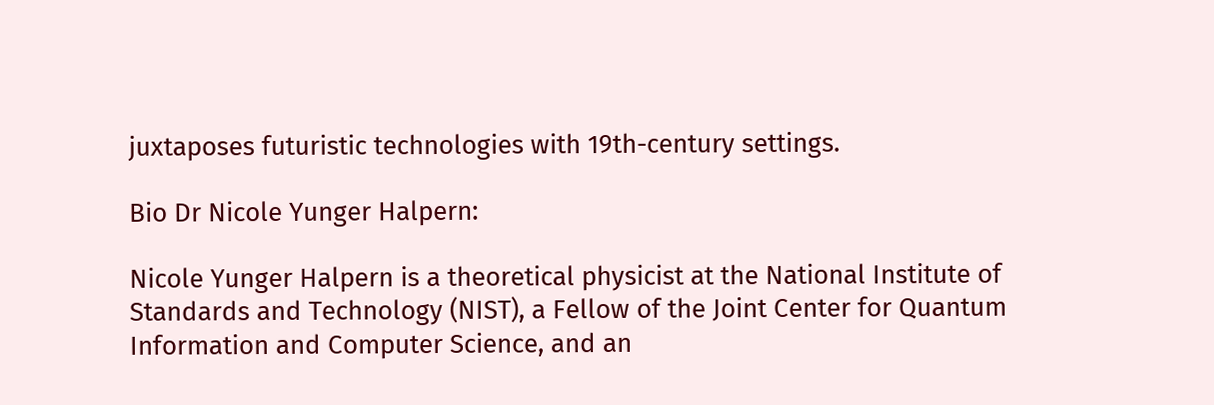juxtaposes futuristic technologies with 19th-century settings.

Bio Dr Nicole Yunger Halpern:

Nicole Yunger Halpern is a theoretical physicist at the National Institute of Standards and Technology (NIST), a Fellow of the Joint Center for Quantum Information and Computer Science, and an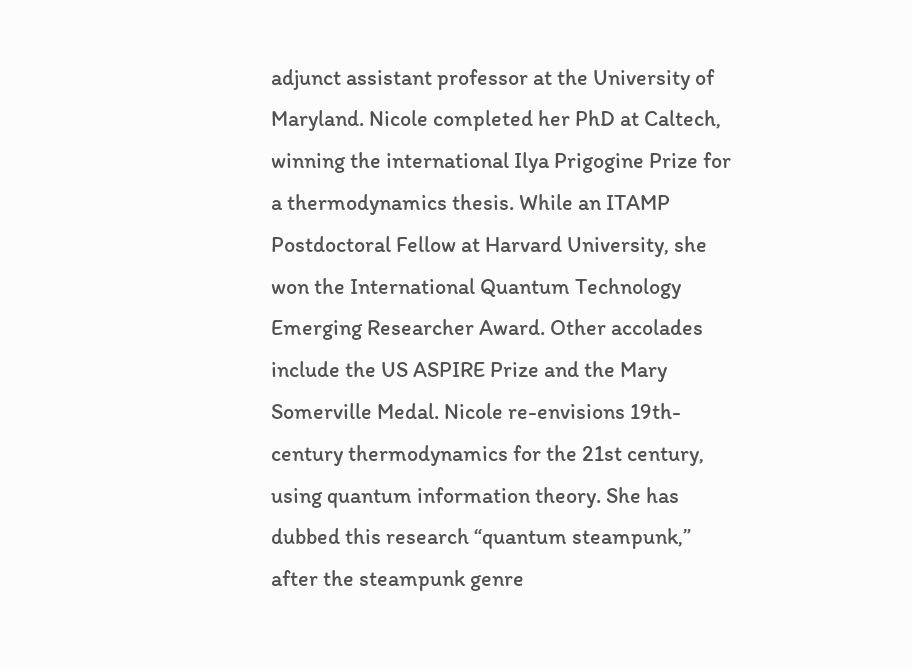adjunct assistant professor at the University of Maryland. Nicole completed her PhD at Caltech, winning the international Ilya Prigogine Prize for a thermodynamics thesis. While an ITAMP Postdoctoral Fellow at Harvard University, she won the International Quantum Technology Emerging Researcher Award. Other accolades include the US ASPIRE Prize and the Mary Somerville Medal. Nicole re-envisions 19th-century thermodynamics for the 21st century, using quantum information theory. She has dubbed this research “quantum steampunk,” after the steampunk genre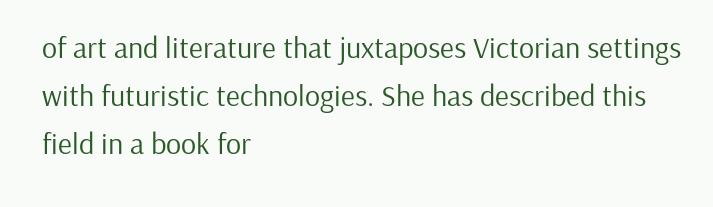of art and literature that juxtaposes Victorian settings with futuristic technologies. She has described this field in a book for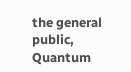the general public, Quantum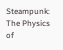Steampunk: The Physics of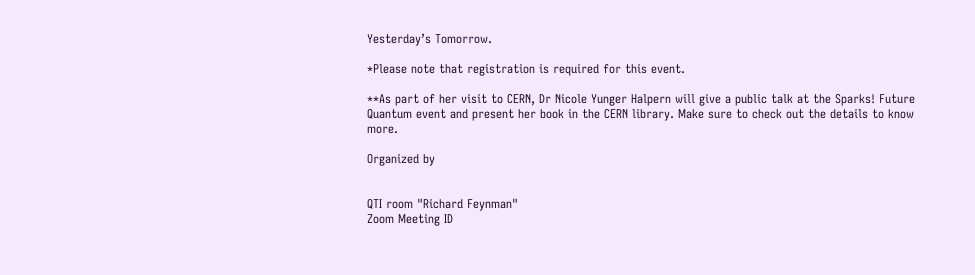Yesterday’s Tomorrow.

*Please note that registration is required for this event.

**As part of her visit to CERN, Dr Nicole Yunger Halpern will give a public talk at the Sparks! Future Quantum event and present her book in the CERN library. Make sure to check out the details to know more.

Organized by


QTI room "Richard Feynman"
Zoom Meeting ID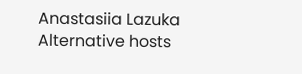Anastasiia Lazuka
Alternative hosts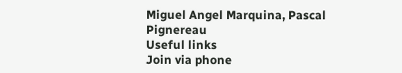Miguel Angel Marquina, Pascal Pignereau
Useful links
Join via phone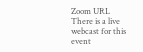Zoom URL
There is a live webcast for this event